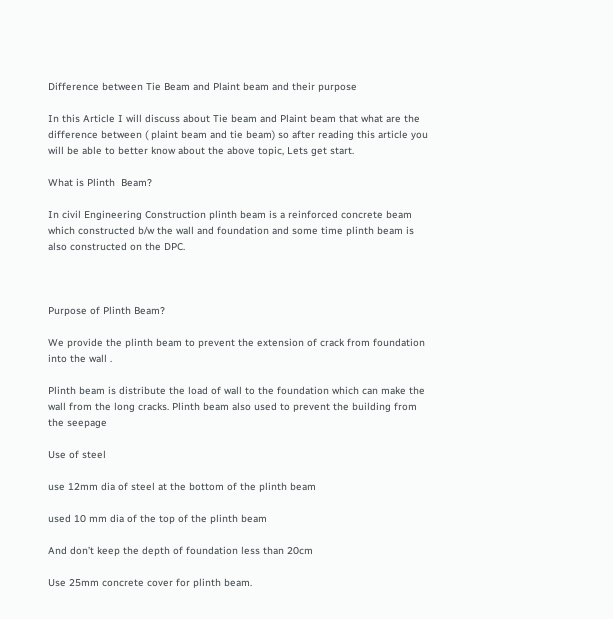Difference between Tie Beam and Plaint beam and their purpose

In this Article I will discuss about Tie beam and Plaint beam that what are the difference between ( plaint beam and tie beam) so after reading this article you will be able to better know about the above topic, Lets get start.

What is Plinth  Beam?

In civil Engineering Construction plinth beam is a reinforced concrete beam which constructed b/w the wall and foundation and some time plinth beam is also constructed on the DPC.



Purpose of Plinth Beam?

We provide the plinth beam to prevent the extension of crack from foundation into the wall .

Plinth beam is distribute the load of wall to the foundation which can make the wall from the long cracks. Plinth beam also used to prevent the building from the seepage

Use of steel

use 12mm dia of steel at the bottom of the plinth beam

used 10 mm dia of the top of the plinth beam

And don’t keep the depth of foundation less than 20cm

Use 25mm concrete cover for plinth beam.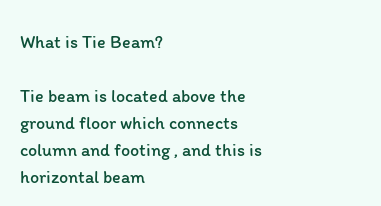What is Tie Beam?

Tie beam is located above the ground floor which connects column and footing , and this is horizontal beam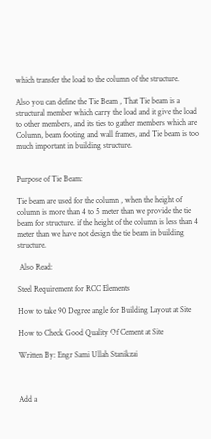which transfer the load to the column of the structure.

Also you can define the Tie Beam , That Tie beam is a structural member which carry the load and it give the load to other members, and its ties to gather members which are Column, beam footing and wall frames, and Tie beam is too much important in building structure.


Purpose of Tie Beam:

Tie beam are used for the column , when the height of column is more than 4 to 5 meter than we provide the tie beam for structure. if the height of the column is less than 4 meter than we have not design the tie beam in building structure.

 Also Read:

Steel Requirement for RCC Elements

How to take 90 Degree angle for Building Layout at Site

How to Check Good Quality Of Cement at Site

Written By: Engr Sami Ullah Stanikzai



Add a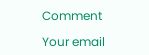Comment

Your email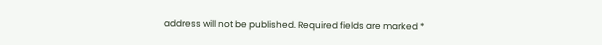address will not be published. Required fields are marked *